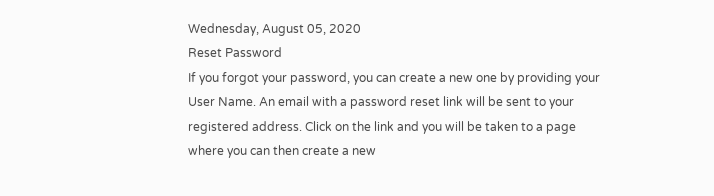Wednesday, August 05, 2020
Reset Password
If you forgot your password, you can create a new one by providing your User Name. An email with a password reset link will be sent to your registered address. Click on the link and you will be taken to a page where you can then create a new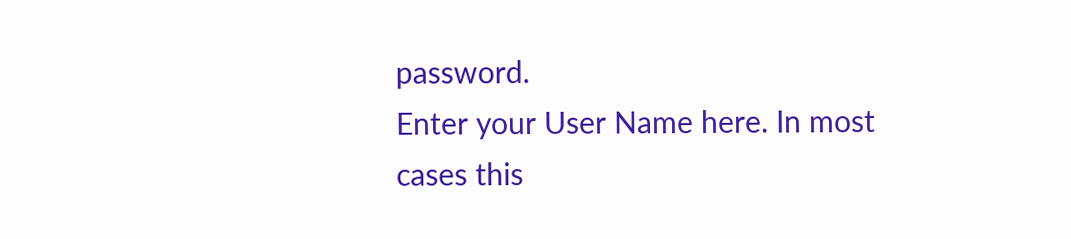password.
Enter your User Name here. In most cases this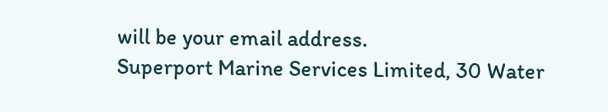will be your email address.
Superport Marine Services Limited, 30 Water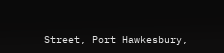Street, Port Hawkesbury,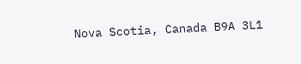Nova Scotia, Canada B9A 3L1